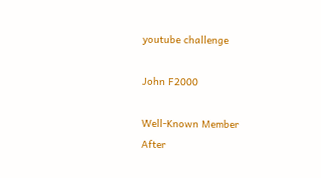youtube challenge

John F2000

Well-Known Member
After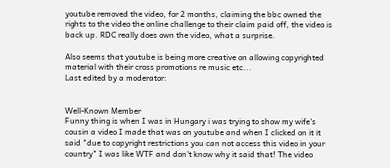youtube removed the video, for 2 months, claiming the bbc owned the rights to the video the online challenge to their claim paid off, the video is back up. RDC really does own the video, what a surprise.

Also seems that youtube is being more creative on allowing copyrighted material with their cross promotions re music etc...
Last edited by a moderator:


Well-Known Member
Funny thing is when I was in Hungary i was trying to show my wife's cousin a video I made that was on youtube and when I clicked on it it said "due to copyright restrictions you can not access this video in your country" I was like WTF and don't know why it said that! The video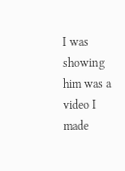I was showing him was a video I made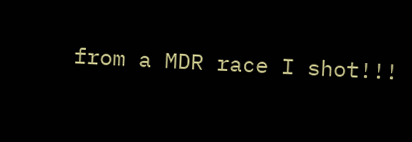from a MDR race I shot!!!